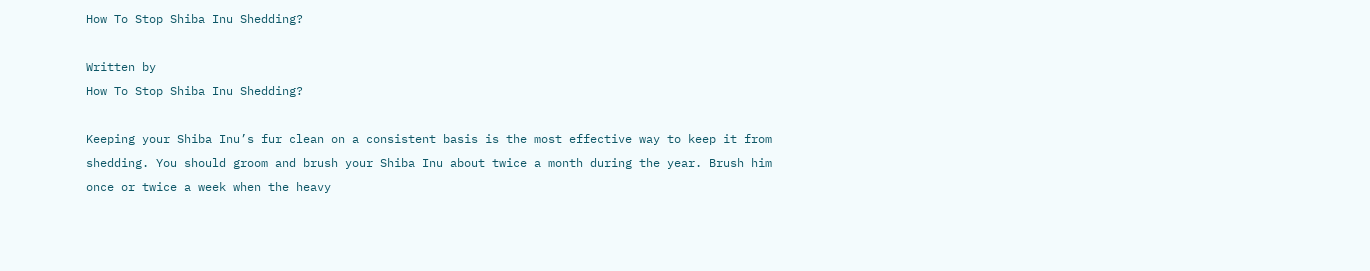How To Stop Shiba Inu Shedding?

Written by
How To Stop Shiba Inu Shedding?

Keeping your Shiba Inu’s fur clean on a consistent basis is the most effective way to keep it from shedding. You should groom and brush your Shiba Inu about twice a month during the year. Brush him once or twice a week when the heavy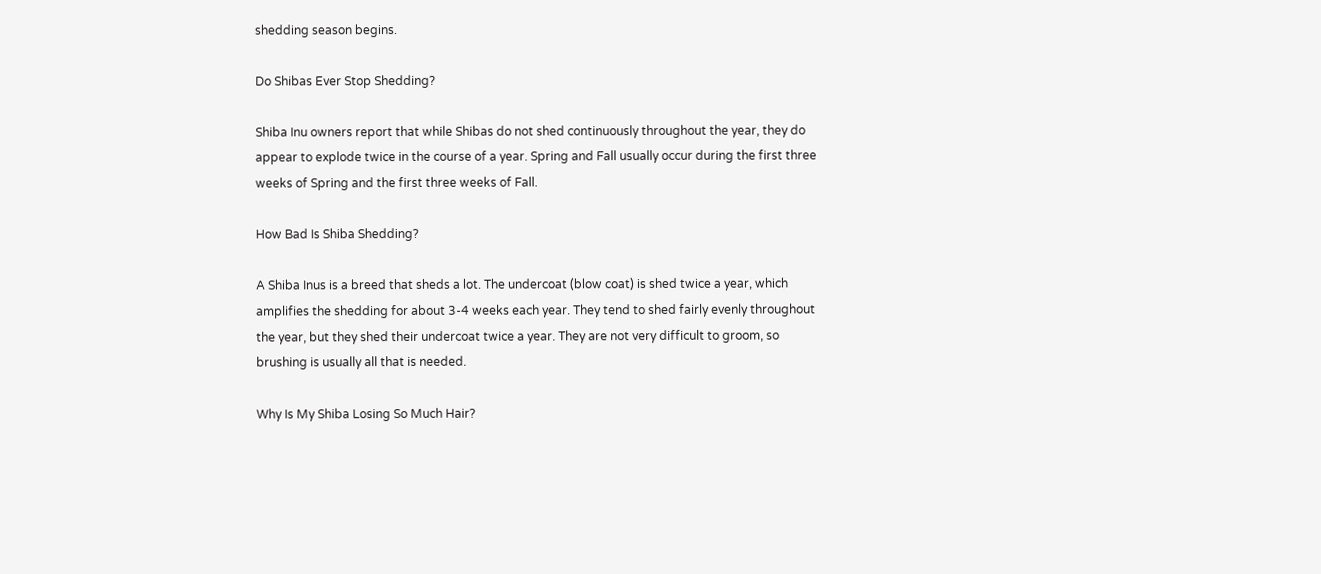shedding season begins.

Do Shibas Ever Stop Shedding?

Shiba Inu owners report that while Shibas do not shed continuously throughout the year, they do appear to explode twice in the course of a year. Spring and Fall usually occur during the first three weeks of Spring and the first three weeks of Fall.

How Bad Is Shiba Shedding?

A Shiba Inus is a breed that sheds a lot. The undercoat (blow coat) is shed twice a year, which amplifies the shedding for about 3-4 weeks each year. They tend to shed fairly evenly throughout the year, but they shed their undercoat twice a year. They are not very difficult to groom, so brushing is usually all that is needed.

Why Is My Shiba Losing So Much Hair?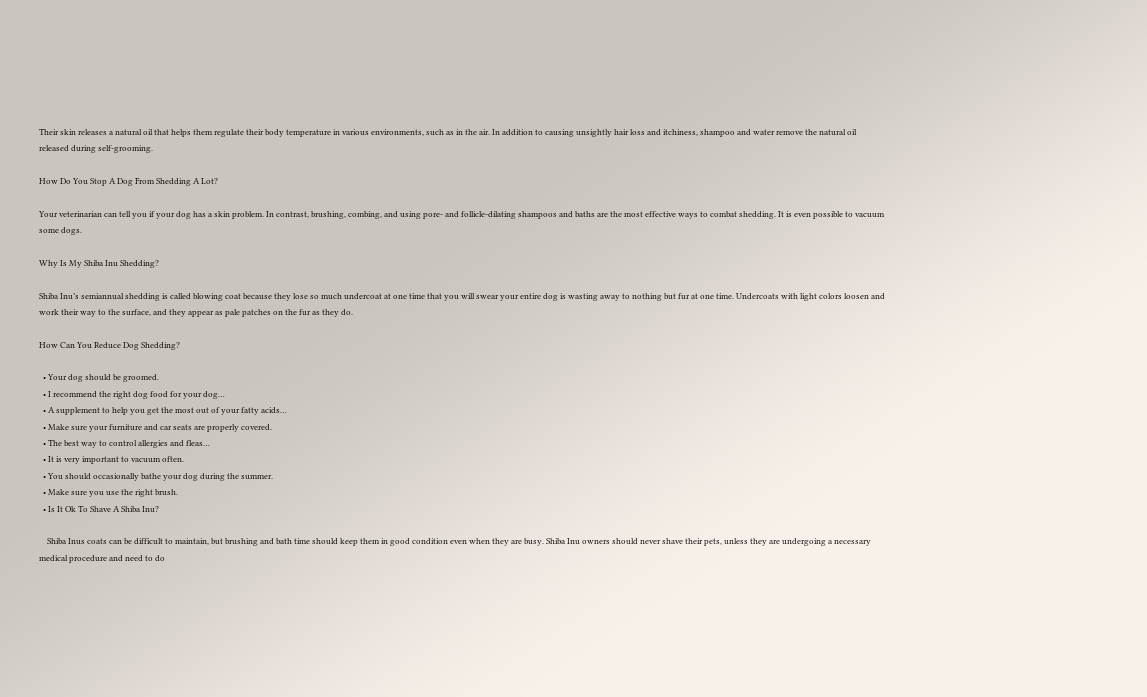Their skin releases a natural oil that helps them regulate their body temperature in various environments, such as in the air. In addition to causing unsightly hair loss and itchiness, shampoo and water remove the natural oil released during self-grooming.

How Do You Stop A Dog From Shedding A Lot?

Your veterinarian can tell you if your dog has a skin problem. In contrast, brushing, combing, and using pore- and follicle-dilating shampoos and baths are the most effective ways to combat shedding. It is even possible to vacuum some dogs.

Why Is My Shiba Inu Shedding?

Shiba Inu’s semiannual shedding is called blowing coat because they lose so much undercoat at one time that you will swear your entire dog is wasting away to nothing but fur at one time. Undercoats with light colors loosen and work their way to the surface, and they appear as pale patches on the fur as they do.

How Can You Reduce Dog Shedding?

  • Your dog should be groomed.
  • I recommend the right dog food for your dog…
  • A supplement to help you get the most out of your fatty acids…
  • Make sure your furniture and car seats are properly covered.
  • The best way to control allergies and fleas…
  • It is very important to vacuum often.
  • You should occasionally bathe your dog during the summer.
  • Make sure you use the right brush.
  • Is It Ok To Shave A Shiba Inu?

    Shiba Inus coats can be difficult to maintain, but brushing and bath time should keep them in good condition even when they are busy. Shiba Inu owners should never shave their pets, unless they are undergoing a necessary medical procedure and need to do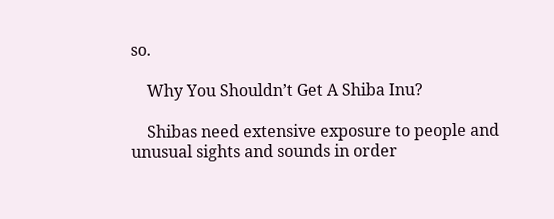so.

    Why You Shouldn’t Get A Shiba Inu?

    Shibas need extensive exposure to people and unusual sights and sounds in order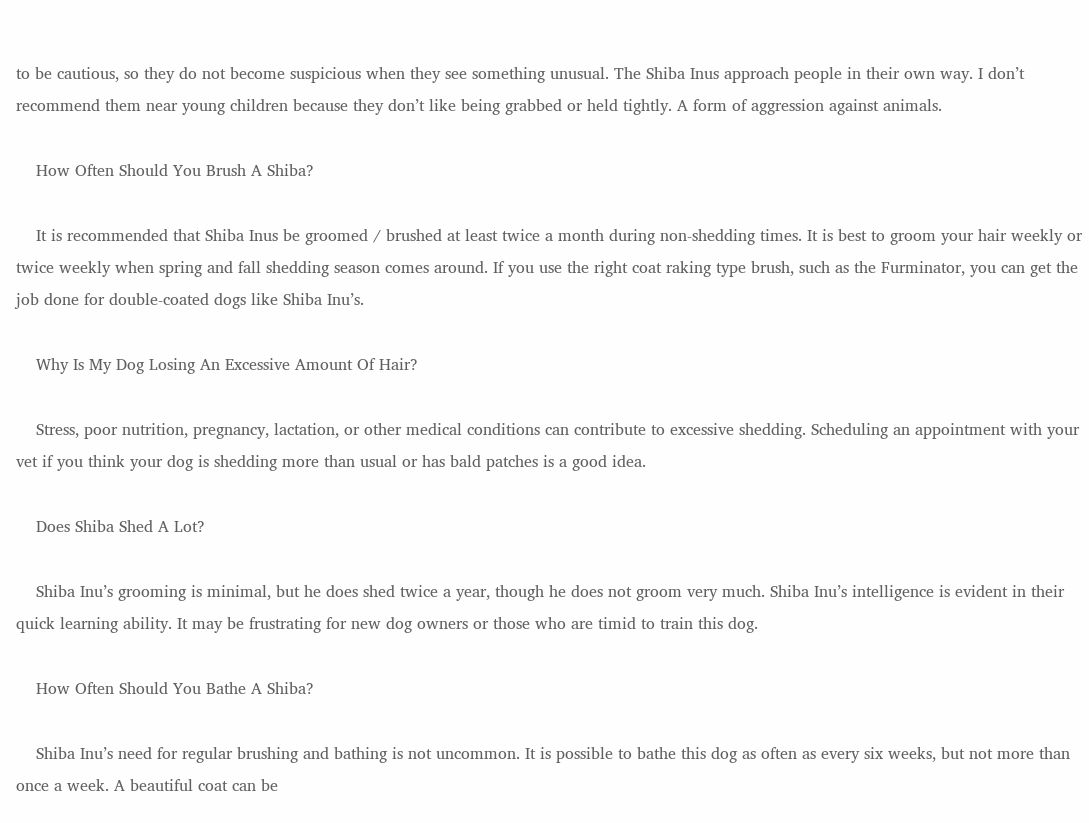to be cautious, so they do not become suspicious when they see something unusual. The Shiba Inus approach people in their own way. I don’t recommend them near young children because they don’t like being grabbed or held tightly. A form of aggression against animals.

    How Often Should You Brush A Shiba?

    It is recommended that Shiba Inus be groomed / brushed at least twice a month during non-shedding times. It is best to groom your hair weekly or twice weekly when spring and fall shedding season comes around. If you use the right coat raking type brush, such as the Furminator, you can get the job done for double-coated dogs like Shiba Inu’s.

    Why Is My Dog Losing An Excessive Amount Of Hair?

    Stress, poor nutrition, pregnancy, lactation, or other medical conditions can contribute to excessive shedding. Scheduling an appointment with your vet if you think your dog is shedding more than usual or has bald patches is a good idea.

    Does Shiba Shed A Lot?

    Shiba Inu’s grooming is minimal, but he does shed twice a year, though he does not groom very much. Shiba Inu’s intelligence is evident in their quick learning ability. It may be frustrating for new dog owners or those who are timid to train this dog.

    How Often Should You Bathe A Shiba?

    Shiba Inu’s need for regular brushing and bathing is not uncommon. It is possible to bathe this dog as often as every six weeks, but not more than once a week. A beautiful coat can be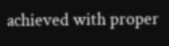achieved with proper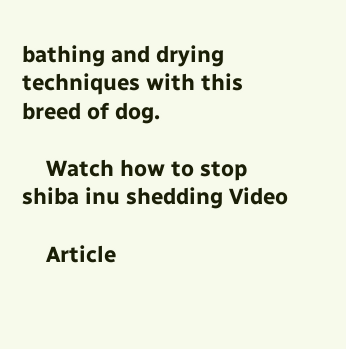bathing and drying techniques with this breed of dog.

    Watch how to stop shiba inu shedding Video

    Article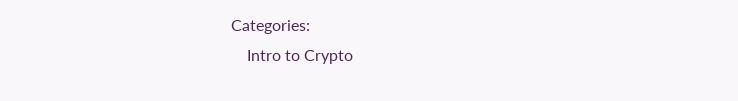Categories:
    Intro to Crypto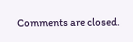Comments are closed.